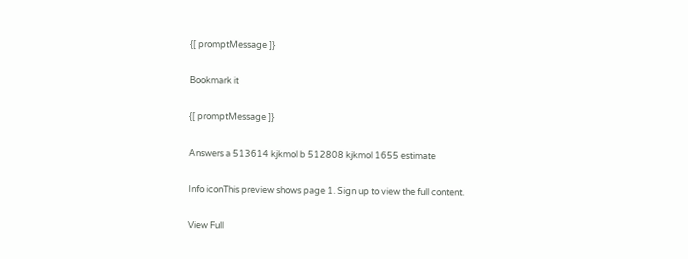{[ promptMessage ]}

Bookmark it

{[ promptMessage ]}

Answers a 513614 kjkmol b 512808 kjkmol 1655 estimate

Info iconThis preview shows page 1. Sign up to view the full content.

View Full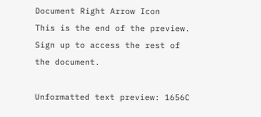Document Right Arrow Icon
This is the end of the preview. Sign up to access the rest of the document.

Unformatted text preview: 1656C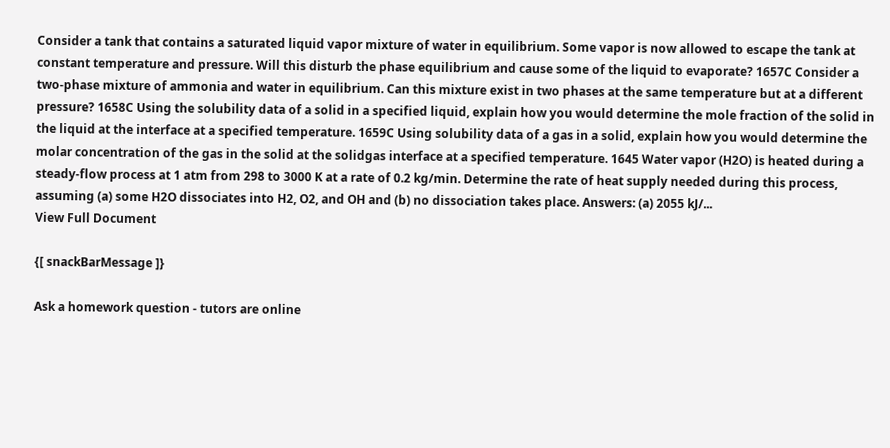Consider a tank that contains a saturated liquid vapor mixture of water in equilibrium. Some vapor is now allowed to escape the tank at constant temperature and pressure. Will this disturb the phase equilibrium and cause some of the liquid to evaporate? 1657C Consider a two-phase mixture of ammonia and water in equilibrium. Can this mixture exist in two phases at the same temperature but at a different pressure? 1658C Using the solubility data of a solid in a specified liquid, explain how you would determine the mole fraction of the solid in the liquid at the interface at a specified temperature. 1659C Using solubility data of a gas in a solid, explain how you would determine the molar concentration of the gas in the solid at the solidgas interface at a specified temperature. 1645 Water vapor (H2O) is heated during a steady-flow process at 1 atm from 298 to 3000 K at a rate of 0.2 kg/min. Determine the rate of heat supply needed during this process, assuming (a) some H2O dissociates into H2, O2, and OH and (b) no dissociation takes place. Answers: (a) 2055 kJ/...
View Full Document

{[ snackBarMessage ]}

Ask a homework question - tutors are online